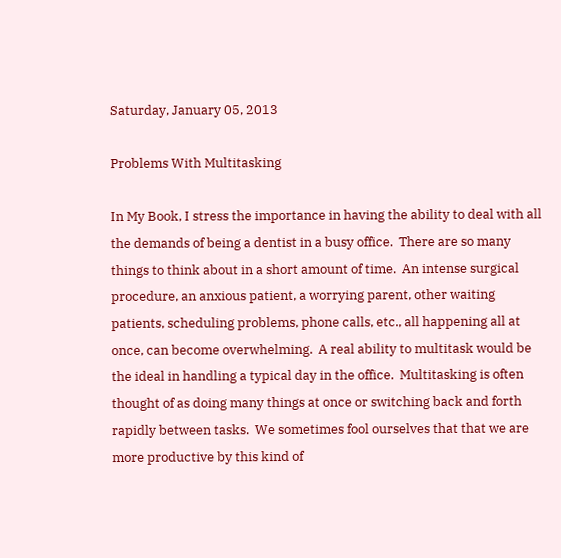Saturday, January 05, 2013

Problems With Multitasking

In My Book, I stress the importance in having the ability to deal with all the demands of being a dentist in a busy office.  There are so many things to think about in a short amount of time.  An intense surgical procedure, an anxious patient, a worrying parent, other waiting patients, scheduling problems, phone calls, etc., all happening all at once, can become overwhelming.  A real ability to multitask would be the ideal in handling a typical day in the office.  Multitasking is often thought of as doing many things at once or switching back and forth rapidly between tasks.  We sometimes fool ourselves that that we are more productive by this kind of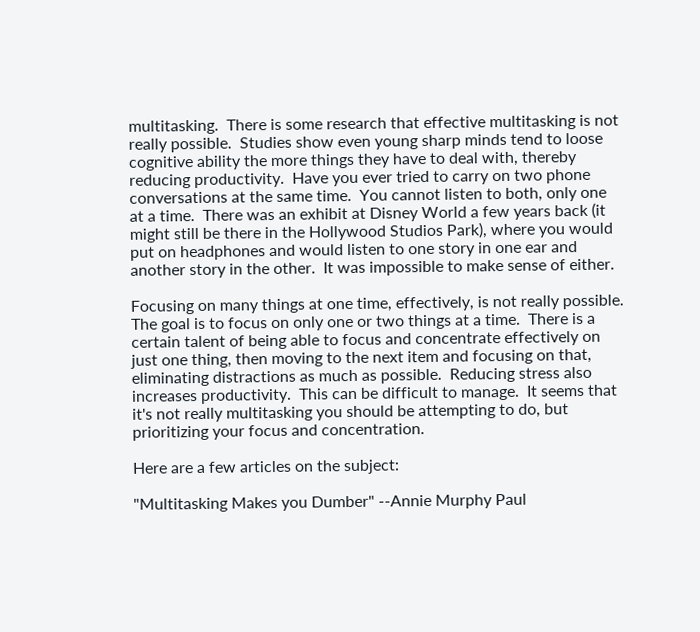multitasking.  There is some research that effective multitasking is not really possible.  Studies show even young sharp minds tend to loose  cognitive ability the more things they have to deal with, thereby reducing productivity.  Have you ever tried to carry on two phone conversations at the same time.  You cannot listen to both, only one at a time.  There was an exhibit at Disney World a few years back (it might still be there in the Hollywood Studios Park), where you would put on headphones and would listen to one story in one ear and another story in the other.  It was impossible to make sense of either.

Focusing on many things at one time, effectively, is not really possible.  The goal is to focus on only one or two things at a time.  There is a certain talent of being able to focus and concentrate effectively on just one thing, then moving to the next item and focusing on that, eliminating distractions as much as possible.  Reducing stress also increases productivity.  This can be difficult to manage.  It seems that it's not really multitasking you should be attempting to do, but prioritizing your focus and concentration.

Here are a few articles on the subject:

"Multitasking Makes you Dumber" --Annie Murphy Paul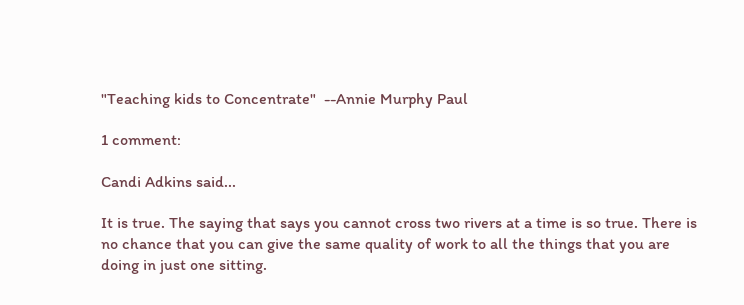"Teaching kids to Concentrate"  --Annie Murphy Paul

1 comment:

Candi Adkins said...

It is true. The saying that says you cannot cross two rivers at a time is so true. There is no chance that you can give the same quality of work to all the things that you are doing in just one sitting.